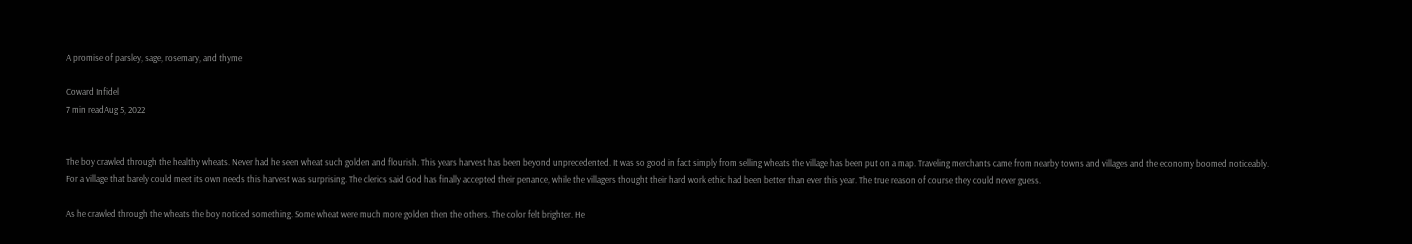A promise of parsley, sage, rosemary, and thyme

Coward Infidel
7 min readAug 5, 2022


The boy crawled through the healthy wheats. Never had he seen wheat such golden and flourish. This years harvest has been beyond unprecedented. It was so good in fact simply from selling wheats the village has been put on a map. Traveling merchants came from nearby towns and villages and the economy boomed noticeably. For a village that barely could meet its own needs this harvest was surprising. The clerics said God has finally accepted their penance, while the villagers thought their hard work ethic had been better than ever this year. The true reason of course they could never guess.

As he crawled through the wheats the boy noticed something. Some wheat were much more golden then the others. The color felt brighter. He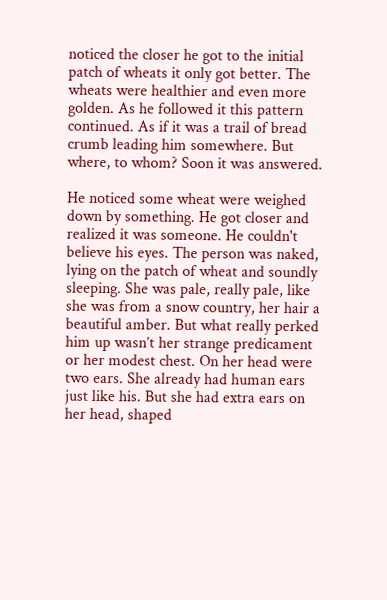noticed the closer he got to the initial patch of wheats it only got better. The wheats were healthier and even more golden. As he followed it this pattern continued. As if it was a trail of bread crumb leading him somewhere. But where, to whom? Soon it was answered.

He noticed some wheat were weighed down by something. He got closer and realized it was someone. He couldn't believe his eyes. The person was naked, lying on the patch of wheat and soundly sleeping. She was pale, really pale, like she was from a snow country, her hair a beautiful amber. But what really perked him up wasn’t her strange predicament or her modest chest. On her head were two ears. She already had human ears just like his. But she had extra ears on her head, shaped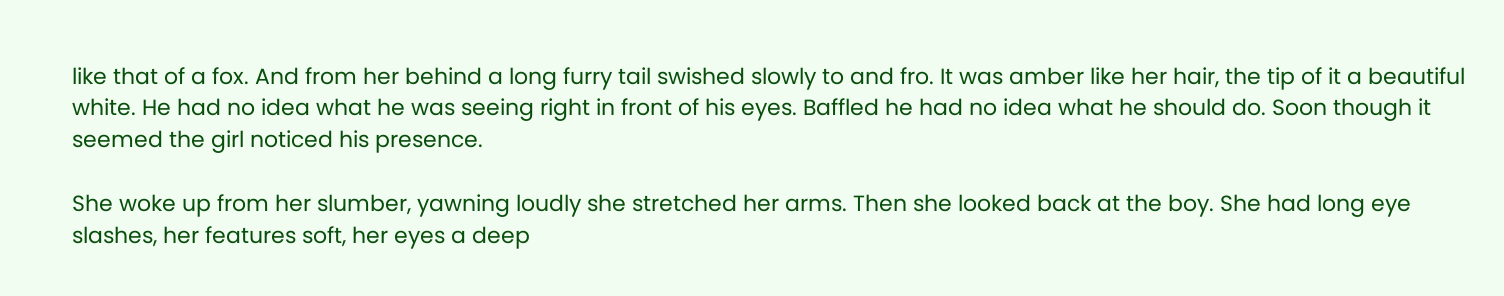like that of a fox. And from her behind a long furry tail swished slowly to and fro. It was amber like her hair, the tip of it a beautiful white. He had no idea what he was seeing right in front of his eyes. Baffled he had no idea what he should do. Soon though it seemed the girl noticed his presence.

She woke up from her slumber, yawning loudly she stretched her arms. Then she looked back at the boy. She had long eye slashes, her features soft, her eyes a deep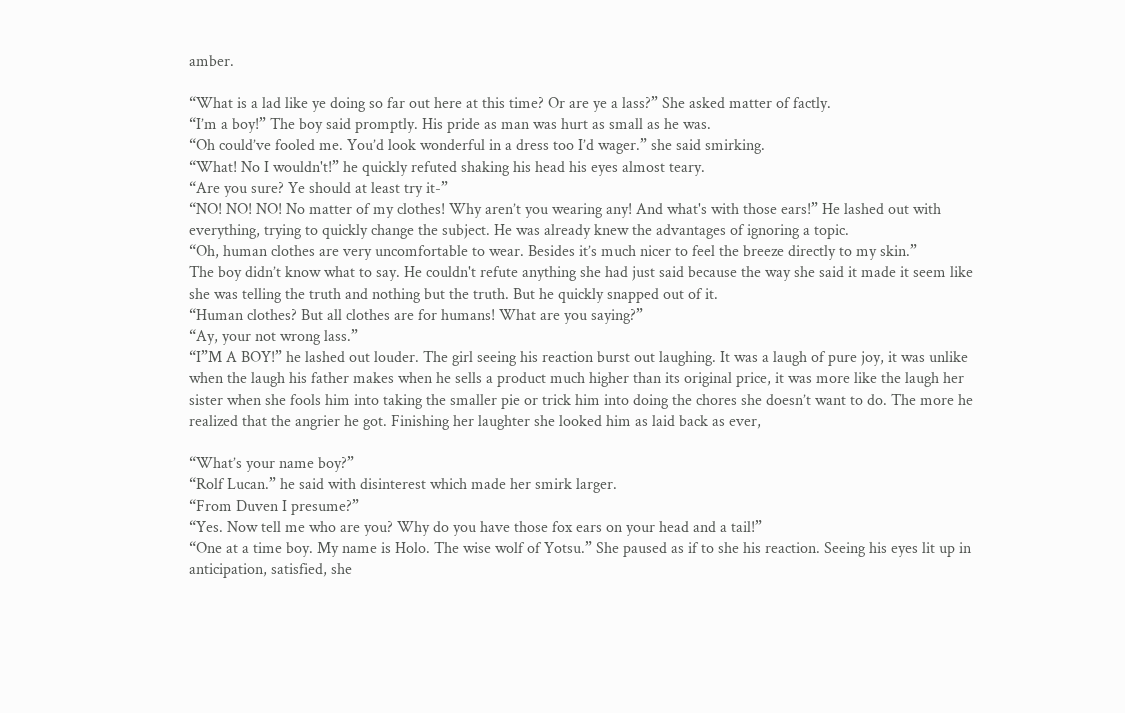amber.

“What is a lad like ye doing so far out here at this time? Or are ye a lass?” She asked matter of factly.
“I’m a boy!” The boy said promptly. His pride as man was hurt as small as he was.
“Oh could’ve fooled me. You’d look wonderful in a dress too I’d wager.” she said smirking.
“What! No I wouldn't!” he quickly refuted shaking his head his eyes almost teary.
“Are you sure? Ye should at least try it-”
“NO! NO! NO! No matter of my clothes! Why aren’t you wearing any! And what's with those ears!” He lashed out with everything, trying to quickly change the subject. He was already knew the advantages of ignoring a topic.
“Oh, human clothes are very uncomfortable to wear. Besides it’s much nicer to feel the breeze directly to my skin.”
The boy didn’t know what to say. He couldn't refute anything she had just said because the way she said it made it seem like she was telling the truth and nothing but the truth. But he quickly snapped out of it.
“Human clothes? But all clothes are for humans! What are you saying?”
“Ay, your not wrong lass.”
“I”M A BOY!” he lashed out louder. The girl seeing his reaction burst out laughing. It was a laugh of pure joy, it was unlike when the laugh his father makes when he sells a product much higher than its original price, it was more like the laugh her sister when she fools him into taking the smaller pie or trick him into doing the chores she doesn’t want to do. The more he realized that the angrier he got. Finishing her laughter she looked him as laid back as ever,

“What’s your name boy?”
“Rolf Lucan.” he said with disinterest which made her smirk larger.
“From Duven I presume?”
“Yes. Now tell me who are you? Why do you have those fox ears on your head and a tail!”
“One at a time boy. My name is Holo. The wise wolf of Yotsu.” She paused as if to she his reaction. Seeing his eyes lit up in anticipation, satisfied, she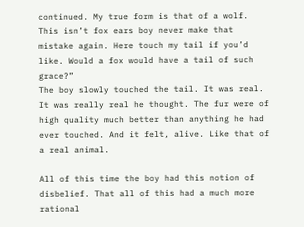continued. My true form is that of a wolf. This isn’t fox ears boy never make that mistake again. Here touch my tail if you’d like. Would a fox would have a tail of such grace?”
The boy slowly touched the tail. It was real. It was really real he thought. The fur were of high quality much better than anything he had ever touched. And it felt, alive. Like that of a real animal.

All of this time the boy had this notion of disbelief. That all of this had a much more rational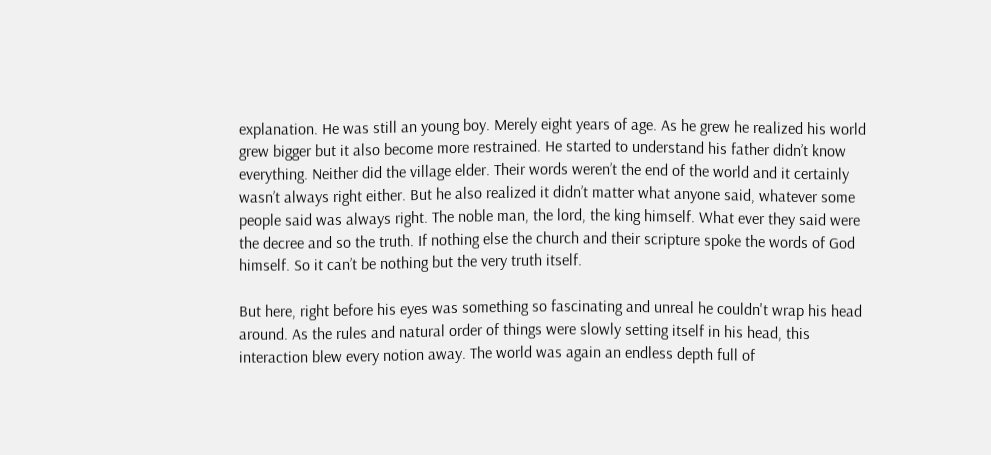explanation. He was still an young boy. Merely eight years of age. As he grew he realized his world grew bigger but it also become more restrained. He started to understand his father didn’t know everything. Neither did the village elder. Their words weren’t the end of the world and it certainly wasn’t always right either. But he also realized it didn’t matter what anyone said, whatever some people said was always right. The noble man, the lord, the king himself. What ever they said were the decree and so the truth. If nothing else the church and their scripture spoke the words of God himself. So it can’t be nothing but the very truth itself.

But here, right before his eyes was something so fascinating and unreal he couldn't wrap his head around. As the rules and natural order of things were slowly setting itself in his head, this interaction blew every notion away. The world was again an endless depth full of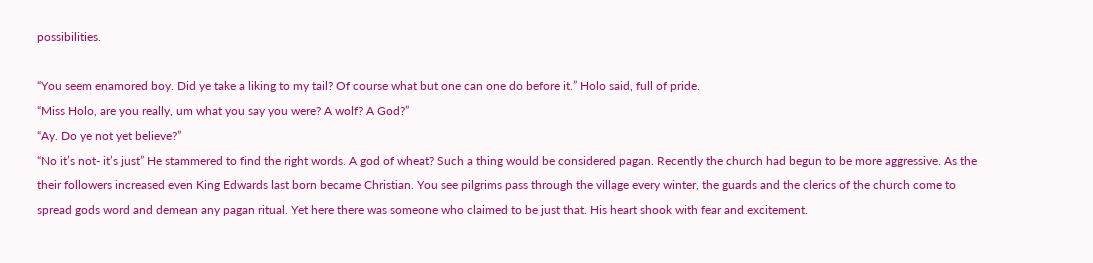possibilities.

“You seem enamored boy. Did ye take a liking to my tail? Of course what but one can one do before it.” Holo said, full of pride.
“Miss Holo, are you really, um what you say you were? A wolf? A God?”
“Ay. Do ye not yet believe?”
“No it’s not- it’s just” He stammered to find the right words. A god of wheat? Such a thing would be considered pagan. Recently the church had begun to be more aggressive. As the their followers increased even King Edwards last born became Christian. You see pilgrims pass through the village every winter, the guards and the clerics of the church come to spread gods word and demean any pagan ritual. Yet here there was someone who claimed to be just that. His heart shook with fear and excitement.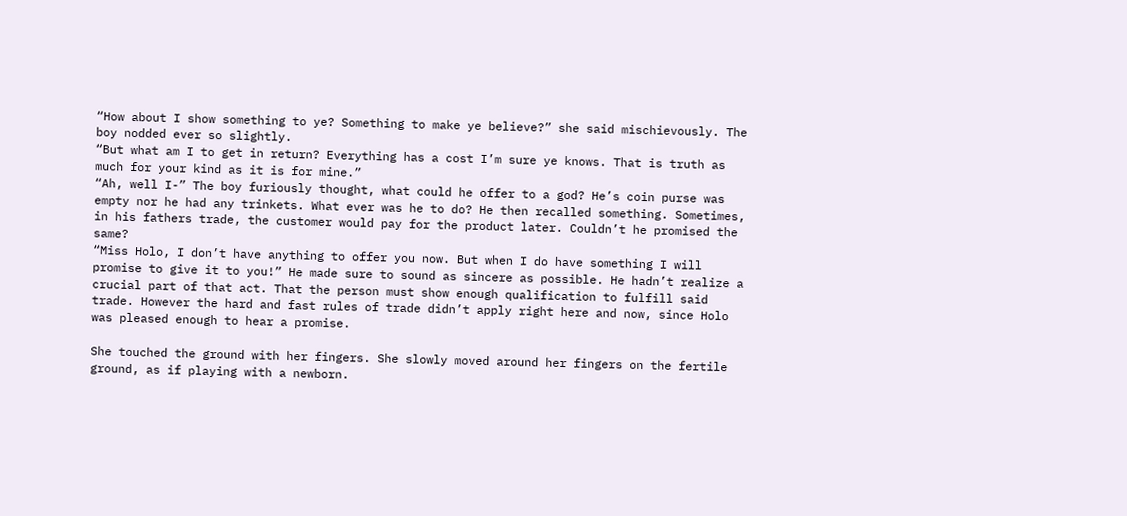“How about I show something to ye? Something to make ye believe?” she said mischievously. The boy nodded ever so slightly.
“But what am I to get in return? Everything has a cost I’m sure ye knows. That is truth as much for your kind as it is for mine.”
“Ah, well I-” The boy furiously thought, what could he offer to a god? He’s coin purse was empty nor he had any trinkets. What ever was he to do? He then recalled something. Sometimes, in his fathers trade, the customer would pay for the product later. Couldn’t he promised the same?
“Miss Holo, I don’t have anything to offer you now. But when I do have something I will promise to give it to you!” He made sure to sound as sincere as possible. He hadn’t realize a crucial part of that act. That the person must show enough qualification to fulfill said trade. However the hard and fast rules of trade didn’t apply right here and now, since Holo was pleased enough to hear a promise.

She touched the ground with her fingers. She slowly moved around her fingers on the fertile ground, as if playing with a newborn.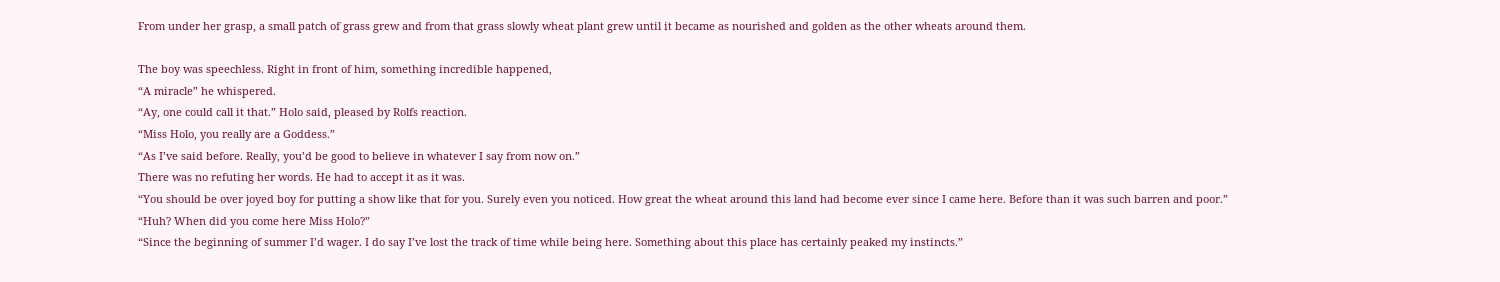From under her grasp, a small patch of grass grew and from that grass slowly wheat plant grew until it became as nourished and golden as the other wheats around them.

The boy was speechless. Right in front of him, something incredible happened,
“A miracle” he whispered.
“Ay, one could call it that.” Holo said, pleased by Rolfs reaction.
“Miss Holo, you really are a Goddess.”
“As I’ve said before. Really, you’d be good to believe in whatever I say from now on.”
There was no refuting her words. He had to accept it as it was.
“You should be over joyed boy for putting a show like that for you. Surely even you noticed. How great the wheat around this land had become ever since I came here. Before than it was such barren and poor.”
“Huh? When did you come here Miss Holo?”
“Since the beginning of summer I’d wager. I do say I’ve lost the track of time while being here. Something about this place has certainly peaked my instincts.”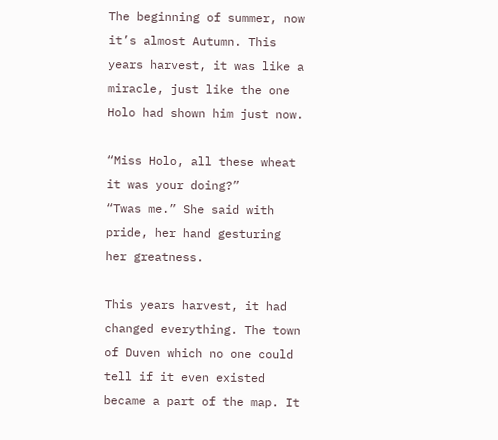The beginning of summer, now it’s almost Autumn. This years harvest, it was like a miracle, just like the one Holo had shown him just now.

“Miss Holo, all these wheat it was your doing?”
“Twas me.” She said with pride, her hand gesturing her greatness.

This years harvest, it had changed everything. The town of Duven which no one could tell if it even existed became a part of the map. It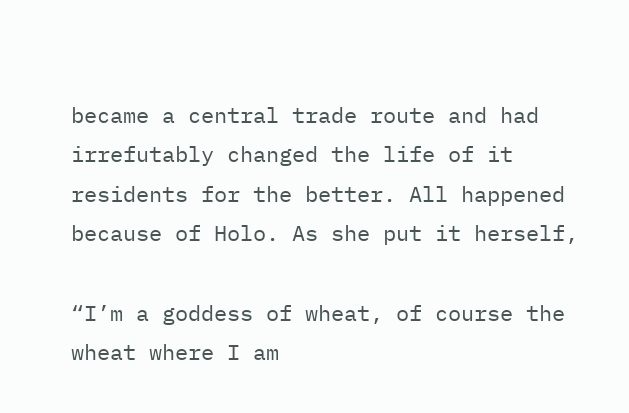became a central trade route and had irrefutably changed the life of it residents for the better. All happened because of Holo. As she put it herself,

“I’m a goddess of wheat, of course the wheat where I am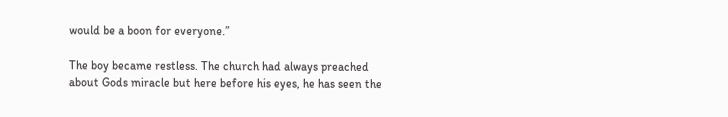would be a boon for everyone.”

The boy became restless. The church had always preached about Gods miracle but here before his eyes, he has seen the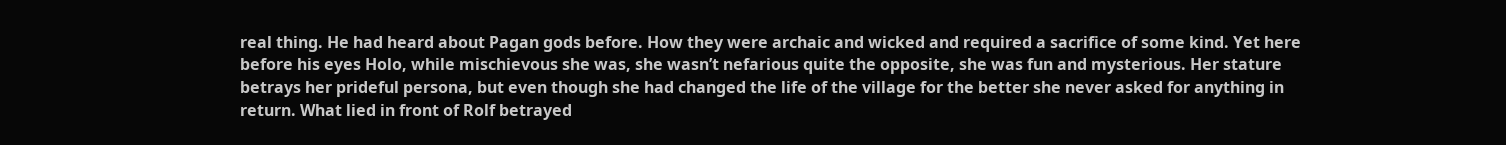real thing. He had heard about Pagan gods before. How they were archaic and wicked and required a sacrifice of some kind. Yet here before his eyes Holo, while mischievous she was, she wasn’t nefarious quite the opposite, she was fun and mysterious. Her stature betrays her prideful persona, but even though she had changed the life of the village for the better she never asked for anything in return. What lied in front of Rolf betrayed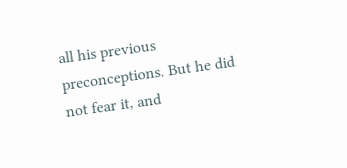all his previous preconceptions. But he did not fear it, and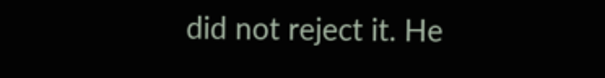did not reject it. He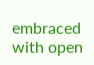embraced with open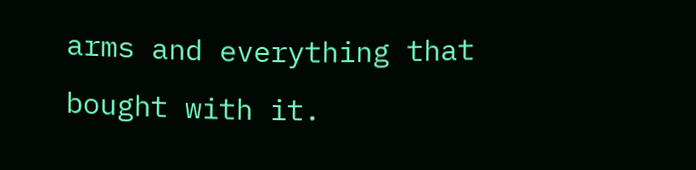arms and everything that bought with it.